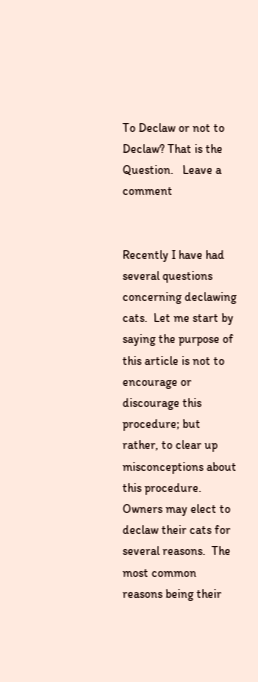To Declaw or not to Declaw? That is the Question.   Leave a comment


Recently I have had several questions concerning declawing cats.  Let me start by saying the purpose of this article is not to encourage or discourage this procedure; but rather, to clear up misconceptions about this procedure. Owners may elect to declaw their cats for several reasons.  The most common reasons being their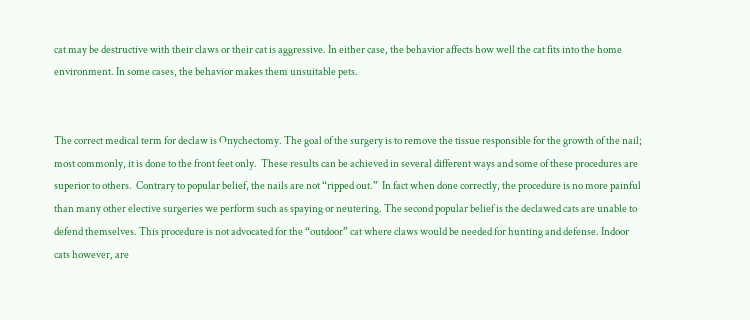cat may be destructive with their claws or their cat is aggressive. In either case, the behavior affects how well the cat fits into the home environment. In some cases, the behavior makes them unsuitable pets.


The correct medical term for declaw is Onychectomy. The goal of the surgery is to remove the tissue responsible for the growth of the nail; most commonly, it is done to the front feet only.  These results can be achieved in several different ways and some of these procedures are superior to others.  Contrary to popular belief, the nails are not “ripped out.”  In fact when done correctly, the procedure is no more painful than many other elective surgeries we perform such as spaying or neutering. The second popular belief is the declawed cats are unable to defend themselves. This procedure is not advocated for the “outdoor” cat where claws would be needed for hunting and defense. Indoor cats however, are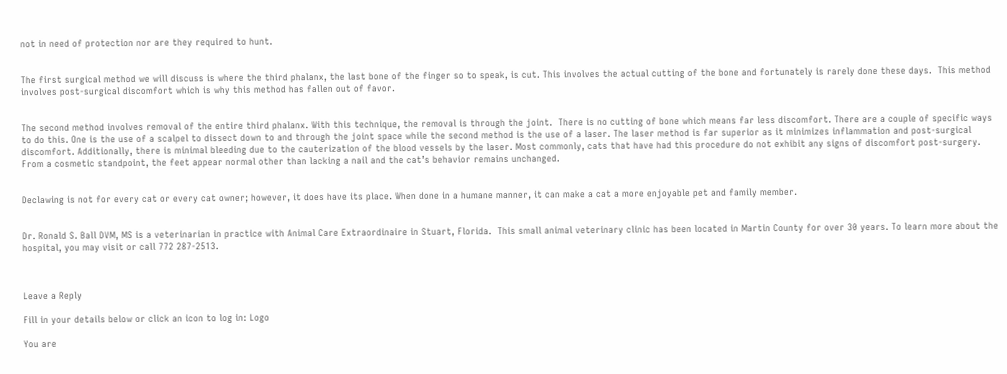not in need of protection nor are they required to hunt.


The first surgical method we will discuss is where the third phalanx, the last bone of the finger so to speak, is cut. This involves the actual cutting of the bone and fortunately is rarely done these days.  This method involves post-surgical discomfort which is why this method has fallen out of favor.


The second method involves removal of the entire third phalanx. With this technique, the removal is through the joint.  There is no cutting of bone which means far less discomfort. There are a couple of specific ways to do this. One is the use of a scalpel to dissect down to and through the joint space while the second method is the use of a laser. The laser method is far superior as it minimizes inflammation and post-surgical discomfort. Additionally, there is minimal bleeding due to the cauterization of the blood vessels by the laser. Most commonly, cats that have had this procedure do not exhibit any signs of discomfort post-surgery. From a cosmetic standpoint, the feet appear normal other than lacking a nail and the cat’s behavior remains unchanged.


Declawing is not for every cat or every cat owner; however, it does have its place. When done in a humane manner, it can make a cat a more enjoyable pet and family member.


Dr. Ronald S. Ball DVM, MS is a veterinarian in practice with Animal Care Extraordinaire in Stuart, Florida.  This small animal veterinary clinic has been located in Martin County for over 30 years. To learn more about the hospital, you may visit or call 772 287-2513.



Leave a Reply

Fill in your details below or click an icon to log in: Logo

You are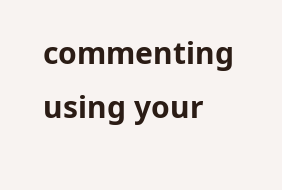commenting using your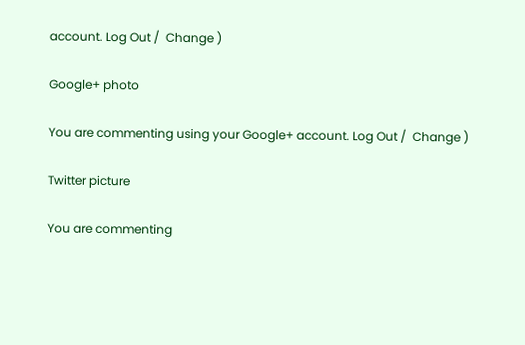account. Log Out /  Change )

Google+ photo

You are commenting using your Google+ account. Log Out /  Change )

Twitter picture

You are commenting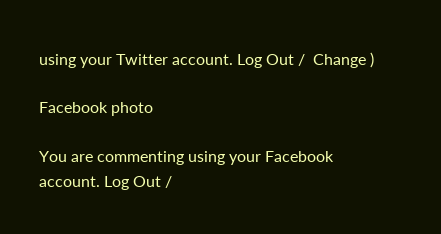using your Twitter account. Log Out /  Change )

Facebook photo

You are commenting using your Facebook account. Log Out /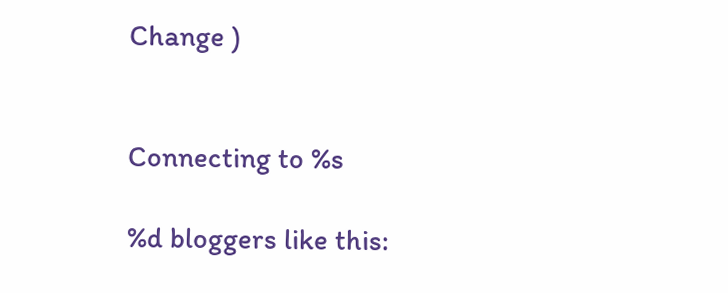Change )


Connecting to %s

%d bloggers like this: